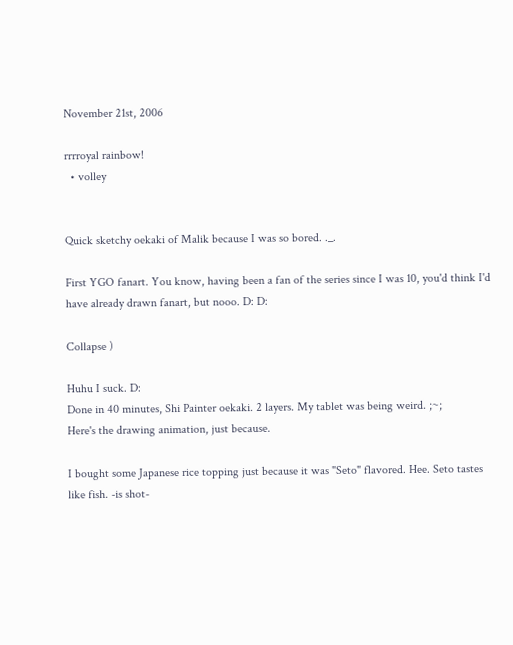November 21st, 2006

rrrroyal rainbow!
  • volley


Quick sketchy oekaki of Malik because I was so bored. ._.

First YGO fanart. You know, having been a fan of the series since I was 10, you'd think I'd have already drawn fanart, but nooo. D: D:

Collapse )

Huhu I suck. D:
Done in 40 minutes, Shi Painter oekaki. 2 layers. My tablet was being weird. ;~;
Here's the drawing animation, just because.

I bought some Japanese rice topping just because it was "Seto" flavored. Hee. Seto tastes like fish. -is shot-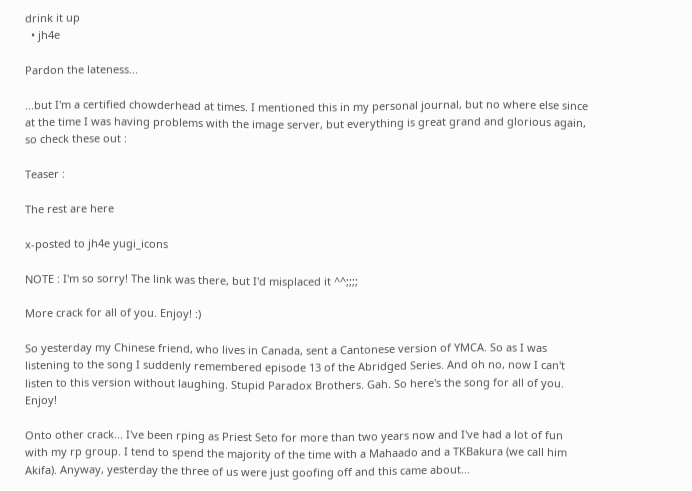drink it up
  • jh4e

Pardon the lateness...

...but I'm a certified chowderhead at times. I mentioned this in my personal journal, but no where else since at the time I was having problems with the image server, but everything is great grand and glorious again, so check these out :

Teaser :

The rest are here

x-posted to jh4e yugi_icons

NOTE : I'm so sorry! The link was there, but I'd misplaced it ^^;;;;

More crack for all of you. Enjoy! :)

So yesterday my Chinese friend, who lives in Canada, sent a Cantonese version of YMCA. So as I was listening to the song I suddenly remembered episode 13 of the Abridged Series. And oh no, now I can't listen to this version without laughing. Stupid Paradox Brothers. Gah. So here's the song for all of you. Enjoy!

Onto other crack... I've been rping as Priest Seto for more than two years now and I've had a lot of fun with my rp group. I tend to spend the majority of the time with a Mahaado and a TKBakura (we call him Akifa). Anyway, yesterday the three of us were just goofing off and this came about...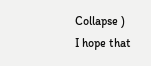Collapse )
I hope that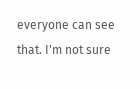everyone can see that. I'm not sure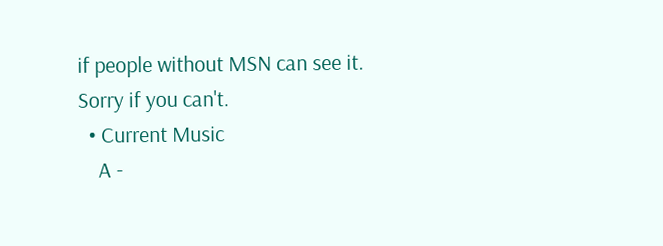if people without MSN can see it. Sorry if you can't.
  • Current Music
    A -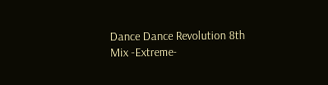Dance Dance Revolution 8th Mix -Extreme-